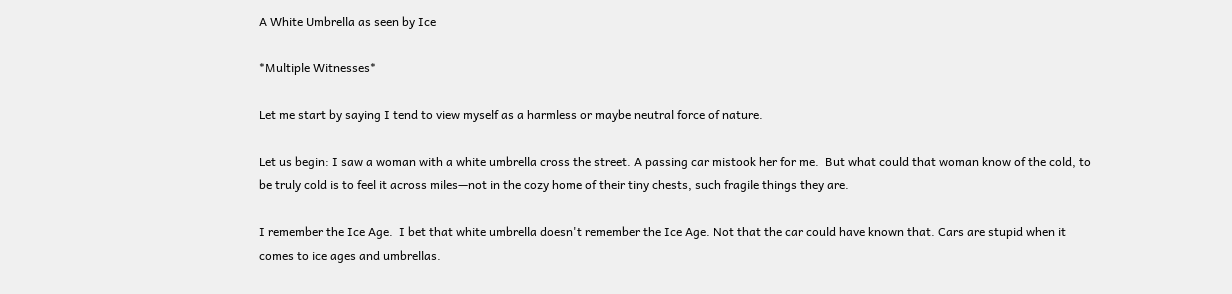A White Umbrella as seen by Ice

*Multiple Witnesses*

Let me start by saying I tend to view myself as a harmless or maybe neutral force of nature.

Let us begin: I saw a woman with a white umbrella cross the street. A passing car mistook her for me.  But what could that woman know of the cold, to be truly cold is to feel it across miles—not in the cozy home of their tiny chests, such fragile things they are.

I remember the Ice Age.  I bet that white umbrella doesn't remember the Ice Age. Not that the car could have known that. Cars are stupid when it comes to ice ages and umbrellas.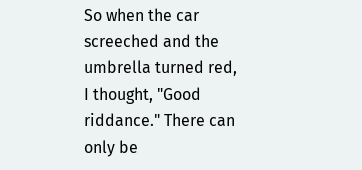So when the car screeched and the umbrella turned red, I thought, "Good riddance." There can only be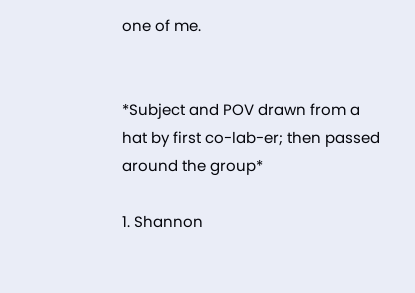one of me.


*Subject and POV drawn from a hat by first co-lab-er; then passed around the group*

1. Shannon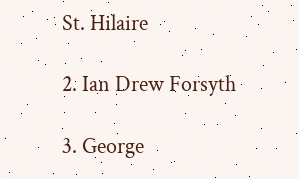St. Hilaire

2. Ian Drew Forsyth

3. George